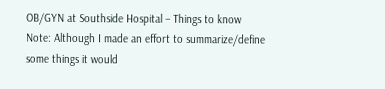OB/GYN at Southside Hospital – Things to know Note: Although I made an effort to summarize/define some things it would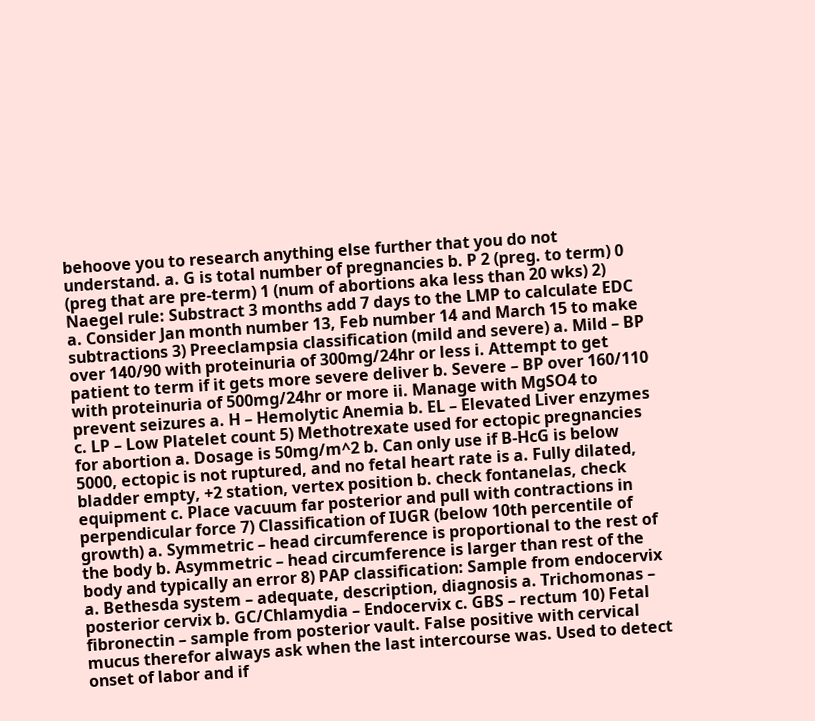behoove you to research anything else further that you do not understand. a. G is total number of pregnancies b. P 2 (preg. to term) 0 (preg that are pre-term) 1 (num of abortions aka less than 20 wks) 2) Naegel rule: Substract 3 months add 7 days to the LMP to calculate EDC a. Consider Jan month number 13, Feb number 14 and March 15 to make subtractions 3) Preeclampsia classification (mild and severe) a. Mild – BP over 140/90 with proteinuria of 300mg/24hr or less i. Attempt to get patient to term if it gets more severe deliver b. Severe – BP over 160/110 with proteinuria of 500mg/24hr or more ii. Manage with MgSO4 to prevent seizures a. H – Hemolytic Anemia b. EL – Elevated Liver enzymes c. LP – Low Platelet count 5) Methotrexate used for ectopic pregnancies for abortion a. Dosage is 50mg/m^2 b. Can only use if B-HcG is below 5000, ectopic is not ruptured, and no fetal heart rate is a. Fully dilated, bladder empty, +2 station, vertex position b. check fontanelas, check equipment c. Place vacuum far posterior and pull with contractions in perpendicular force 7) Classification of IUGR (below 10th percentile of growth) a. Symmetric – head circumference is proportional to the rest of the body b. Asymmetric – head circumference is larger than rest of the body and typically an error 8) PAP classification: Sample from endocervix a. Bethesda system – adequate, description, diagnosis a. Trichomonas – posterior cervix b. GC/Chlamydia – Endocervix c. GBS – rectum 10) Fetal fibronectin – sample from posterior vault. False positive with cervical mucus therefor always ask when the last intercourse was. Used to detect onset of labor and if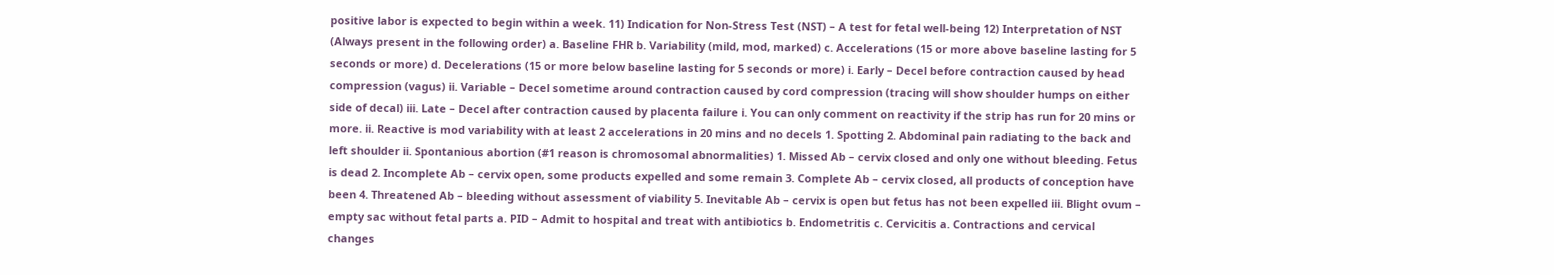positive labor is expected to begin within a week. 11) Indication for Non-Stress Test (NST) – A test for fetal well-being 12) Interpretation of NST (Always present in the following order) a. Baseline FHR b. Variability (mild, mod, marked) c. Accelerations (15 or more above baseline lasting for 5 seconds or more) d. Decelerations (15 or more below baseline lasting for 5 seconds or more) i. Early – Decel before contraction caused by head compression (vagus) ii. Variable – Decel sometime around contraction caused by cord compression (tracing will show shoulder humps on either side of decal) iii. Late – Decel after contraction caused by placenta failure i. You can only comment on reactivity if the strip has run for 20 mins or more. ii. Reactive is mod variability with at least 2 accelerations in 20 mins and no decels 1. Spotting 2. Abdominal pain radiating to the back and left shoulder ii. Spontanious abortion (#1 reason is chromosomal abnormalities) 1. Missed Ab – cervix closed and only one without bleeding. Fetus is dead 2. Incomplete Ab – cervix open, some products expelled and some remain 3. Complete Ab – cervix closed, all products of conception have been 4. Threatened Ab – bleeding without assessment of viability 5. Inevitable Ab – cervix is open but fetus has not been expelled iii. Blight ovum – empty sac without fetal parts a. PID – Admit to hospital and treat with antibiotics b. Endometritis c. Cervicitis a. Contractions and cervical changes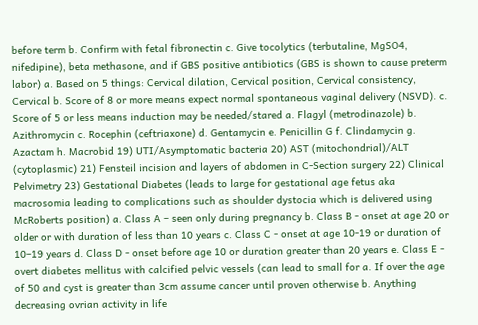before term b. Confirm with fetal fibronectin c. Give tocolytics (terbutaline, MgSO4, nifedipine), beta methasone, and if GBS positive antibiotics (GBS is shown to cause preterm labor) a. Based on 5 things: Cervical dilation, Cervical position, Cervical consistency, Cervical b. Score of 8 or more means expect normal spontaneous vaginal delivery (NSVD). c. Score of 5 or less means induction may be needed/stared a. Flagyl (metrodinazole) b. Azithromycin c. Rocephin (ceftriaxone) d. Gentamycin e. Penicillin G f. Clindamycin g. Azactam h. Macrobid 19) UTI/Asymptomatic bacteria 20) AST (mitochondrial)/ALT (cytoplasmic) 21) Fensteil incision and layers of abdomen in C-Section surgery 22) Clinical Pelvimetry 23) Gestational Diabetes (leads to large for gestational age fetus aka macrosomia leading to complications such as shoulder dystocia which is delivered using McRoberts position) a. Class A – seen only during pregnancy b. Class B - onset at age 20 or older or with duration of less than 10 years c. Class C - onset at age 10-19 or duration of 10–19 years d. Class D - onset before age 10 or duration greater than 20 years e. Class E - overt diabetes mellitus with calcified pelvic vessels (can lead to small for a. If over the age of 50 and cyst is greater than 3cm assume cancer until proven otherwise b. Anything decreasing ovrian activity in life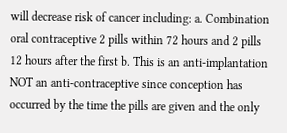will decrease risk of cancer including: a. Combination oral contraceptive 2 pills within 72 hours and 2 pills 12 hours after the first b. This is an anti-implantation NOT an anti-contraceptive since conception has occurred by the time the pills are given and the only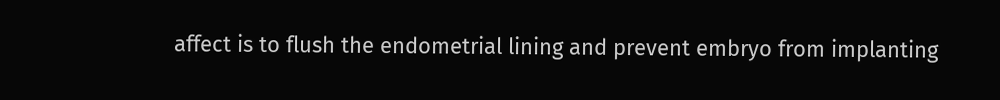affect is to flush the endometrial lining and prevent embryo from implanting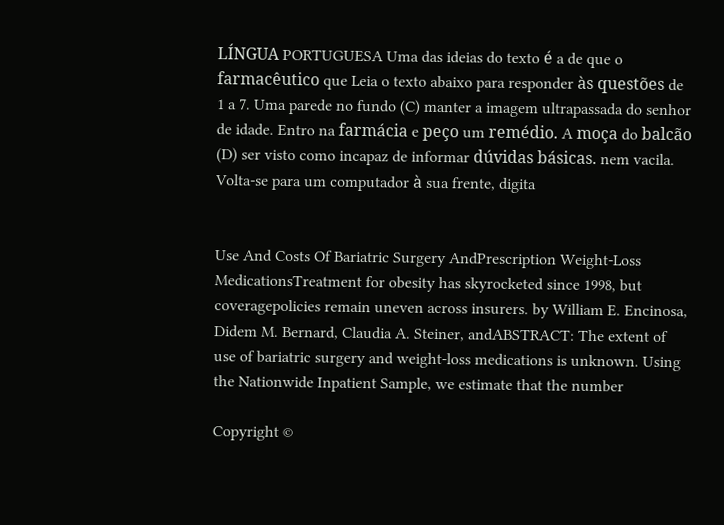LÍNGUA PORTUGUESA Uma das ideias do texto é a de que o farmacêutico que Leia o texto abaixo para responder às questões de 1 a 7. Uma parede no fundo (C) manter a imagem ultrapassada do senhor de idade. Entro na farmácia e peço um remédio. A moça do balcão (D) ser visto como incapaz de informar dúvidas básicas. nem vacila. Volta-se para um computador à sua frente, digita


Use And Costs Of Bariatric Surgery AndPrescription Weight-Loss MedicationsTreatment for obesity has skyrocketed since 1998, but coveragepolicies remain uneven across insurers. by William E. Encinosa, Didem M. Bernard, Claudia A. Steiner, andABSTRACT: The extent of use of bariatric surgery and weight-loss medications is unknown. Using the Nationwide Inpatient Sample, we estimate that the number

Copyright ©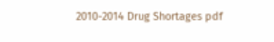2010-2014 Drug Shortages pdf